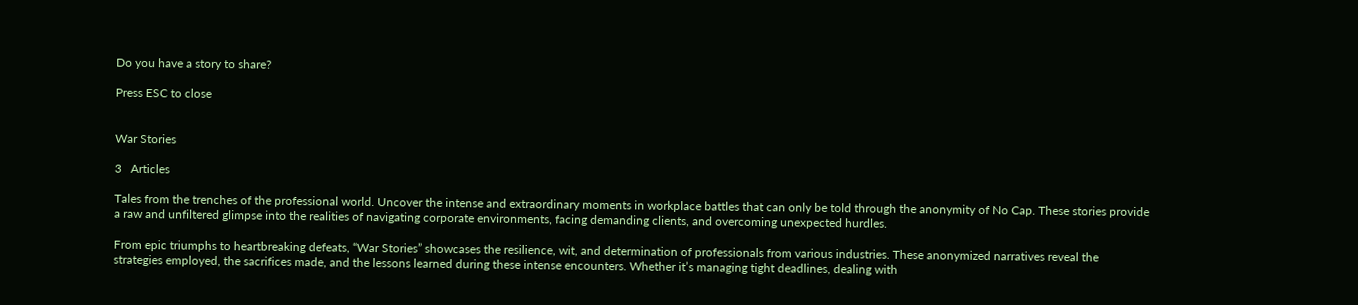Do you have a story to share?

Press ESC to close


War Stories

3   Articles

Tales from the trenches of the professional world. Uncover the intense and extraordinary moments in workplace battles that can only be told through the anonymity of No Cap. These stories provide a raw and unfiltered glimpse into the realities of navigating corporate environments, facing demanding clients, and overcoming unexpected hurdles.

From epic triumphs to heartbreaking defeats, “War Stories” showcases the resilience, wit, and determination of professionals from various industries. These anonymized narratives reveal the strategies employed, the sacrifices made, and the lessons learned during these intense encounters. Whether it’s managing tight deadlines, dealing with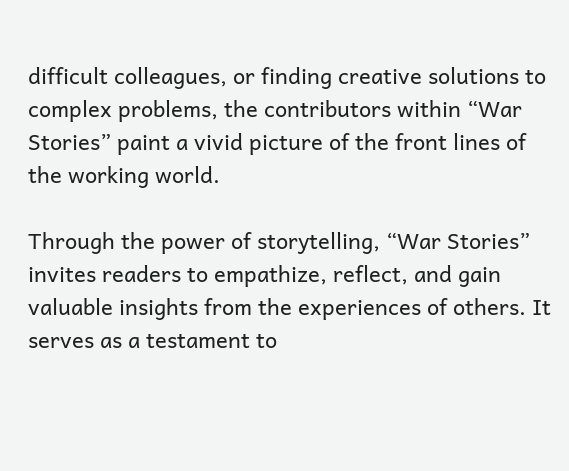difficult colleagues, or finding creative solutions to complex problems, the contributors within “War Stories” paint a vivid picture of the front lines of the working world.

Through the power of storytelling, “War Stories” invites readers to empathize, reflect, and gain valuable insights from the experiences of others. It serves as a testament to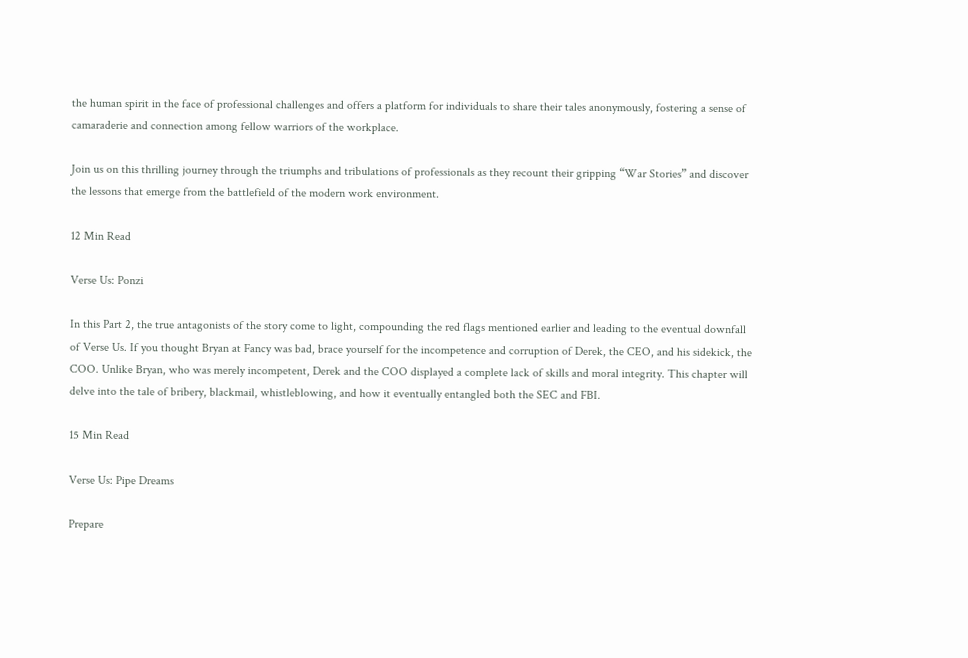the human spirit in the face of professional challenges and offers a platform for individuals to share their tales anonymously, fostering a sense of camaraderie and connection among fellow warriors of the workplace.

Join us on this thrilling journey through the triumphs and tribulations of professionals as they recount their gripping “War Stories” and discover the lessons that emerge from the battlefield of the modern work environment.

12 Min Read

Verse Us: Ponzi

In this Part 2, the true antagonists of the story come to light, compounding the red flags mentioned earlier and leading to the eventual downfall of Verse Us. If you thought Bryan at Fancy was bad, brace yourself for the incompetence and corruption of Derek, the CEO, and his sidekick, the COO. Unlike Bryan, who was merely incompetent, Derek and the COO displayed a complete lack of skills and moral integrity. This chapter will delve into the tale of bribery, blackmail, whistleblowing, and how it eventually entangled both the SEC and FBI.

15 Min Read

Verse Us: Pipe Dreams

Prepare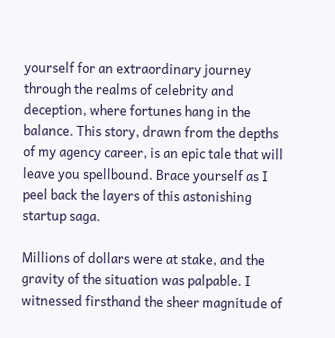yourself for an extraordinary journey through the realms of celebrity and deception, where fortunes hang in the balance. This story, drawn from the depths of my agency career, is an epic tale that will leave you spellbound. Brace yourself as I peel back the layers of this astonishing startup saga.

Millions of dollars were at stake, and the gravity of the situation was palpable. I witnessed firsthand the sheer magnitude of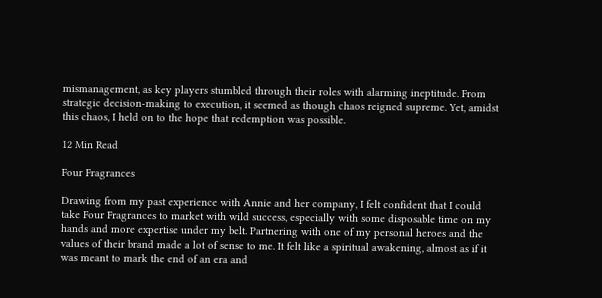mismanagement, as key players stumbled through their roles with alarming ineptitude. From strategic decision-making to execution, it seemed as though chaos reigned supreme. Yet, amidst this chaos, I held on to the hope that redemption was possible.

12 Min Read

Four Fragrances

Drawing from my past experience with Annie and her company, I felt confident that I could take Four Fragrances to market with wild success, especially with some disposable time on my hands and more expertise under my belt. Partnering with one of my personal heroes and the values of their brand made a lot of sense to me. It felt like a spiritual awakening, almost as if it was meant to mark the end of an era and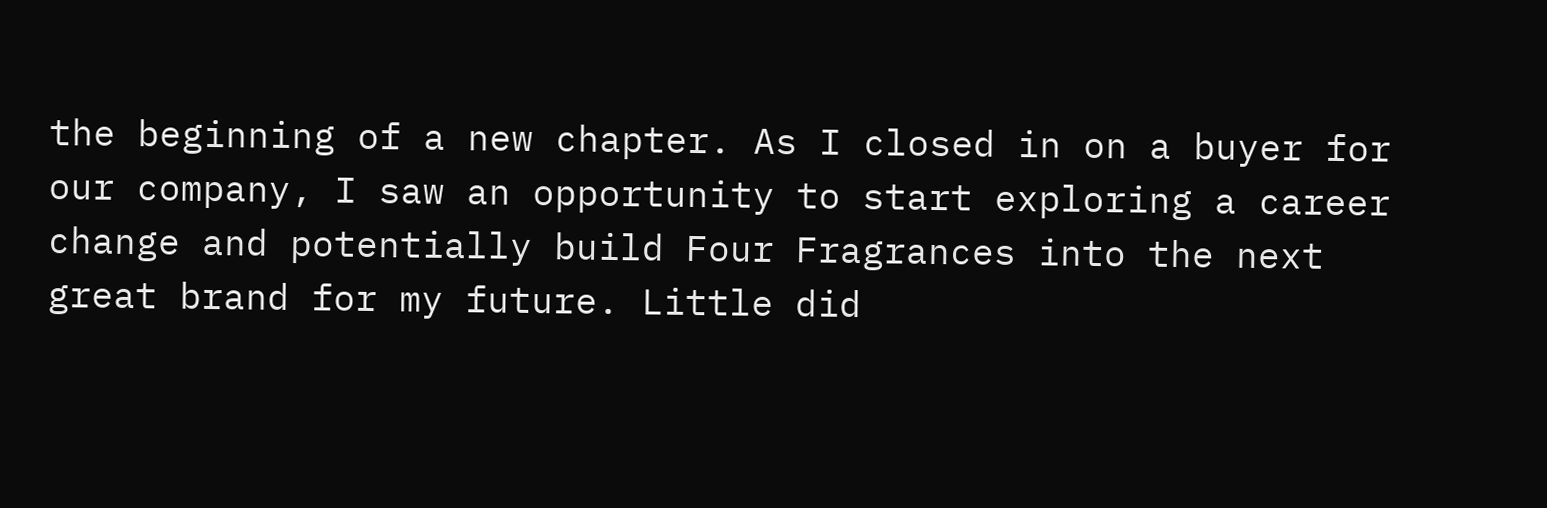the beginning of a new chapter. As I closed in on a buyer for our company, I saw an opportunity to start exploring a career change and potentially build Four Fragrances into the next great brand for my future. Little did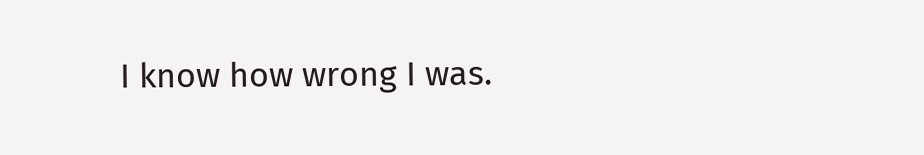I know how wrong I was.